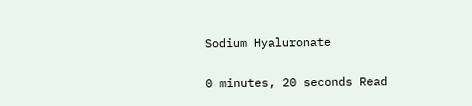Sodium Hyaluronate

0 minutes, 20 seconds Read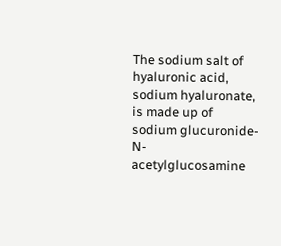The sodium salt of hyaluronic acid, sodium hyaluronate, is made up of sodium glucuronide-N-acetylglucosamine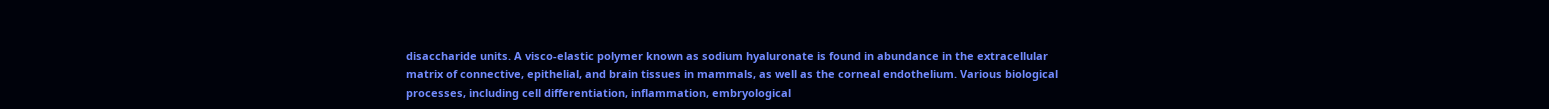disaccharide units. A visco-elastic polymer known as sodium hyaluronate is found in abundance in the extracellular matrix of connective, epithelial, and brain tissues in mammals, as well as the corneal endothelium. Various biological processes, including cell differentiation, inflammation, embryological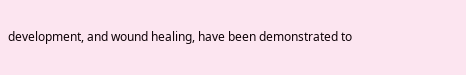development, and wound healing, have been demonstrated to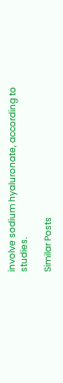involve sodium hyaluronate, according to studies.

Similar Posts